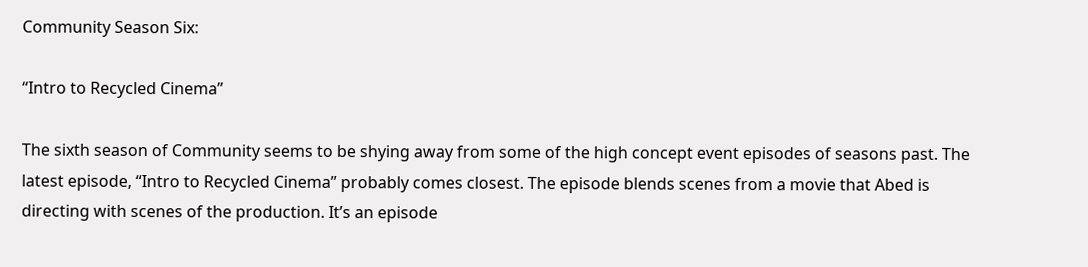Community Season Six:

“Intro to Recycled Cinema”

The sixth season of Community seems to be shying away from some of the high concept event episodes of seasons past. The latest episode, “Intro to Recycled Cinema” probably comes closest. The episode blends scenes from a movie that Abed is directing with scenes of the production. It’s an episode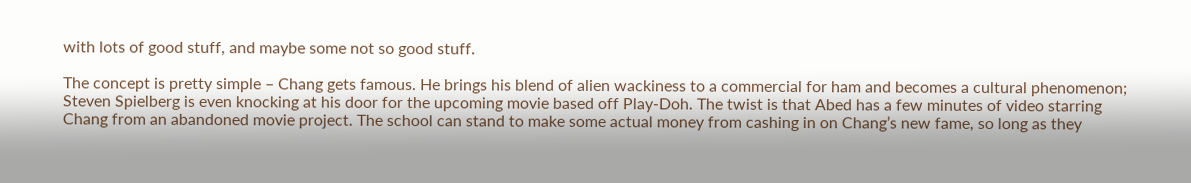with lots of good stuff, and maybe some not so good stuff.

The concept is pretty simple – Chang gets famous. He brings his blend of alien wackiness to a commercial for ham and becomes a cultural phenomenon; Steven Spielberg is even knocking at his door for the upcoming movie based off Play-Doh. The twist is that Abed has a few minutes of video starring Chang from an abandoned movie project. The school can stand to make some actual money from cashing in on Chang’s new fame, so long as they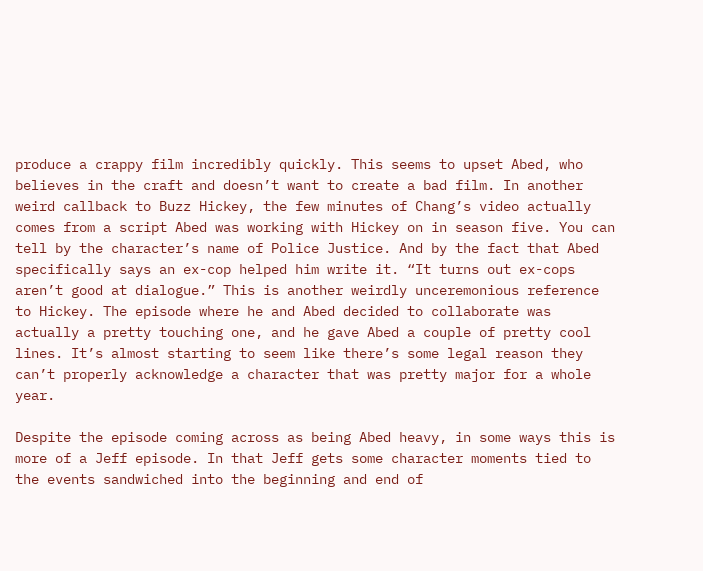produce a crappy film incredibly quickly. This seems to upset Abed, who believes in the craft and doesn’t want to create a bad film. In another weird callback to Buzz Hickey, the few minutes of Chang’s video actually comes from a script Abed was working with Hickey on in season five. You can tell by the character’s name of Police Justice. And by the fact that Abed specifically says an ex-cop helped him write it. “It turns out ex-cops aren’t good at dialogue.” This is another weirdly unceremonious reference to Hickey. The episode where he and Abed decided to collaborate was actually a pretty touching one, and he gave Abed a couple of pretty cool lines. It’s almost starting to seem like there’s some legal reason they can’t properly acknowledge a character that was pretty major for a whole year.

Despite the episode coming across as being Abed heavy, in some ways this is more of a Jeff episode. In that Jeff gets some character moments tied to the events sandwiched into the beginning and end of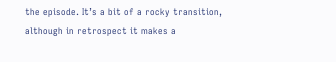the episode. It’s a bit of a rocky transition, although in retrospect it makes a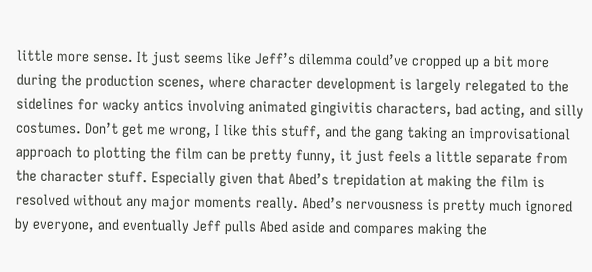little more sense. It just seems like Jeff’s dilemma could’ve cropped up a bit more during the production scenes, where character development is largely relegated to the sidelines for wacky antics involving animated gingivitis characters, bad acting, and silly costumes. Don’t get me wrong, I like this stuff, and the gang taking an improvisational approach to plotting the film can be pretty funny, it just feels a little separate from the character stuff. Especially given that Abed’s trepidation at making the film is resolved without any major moments really. Abed’s nervousness is pretty much ignored by everyone, and eventually Jeff pulls Abed aside and compares making the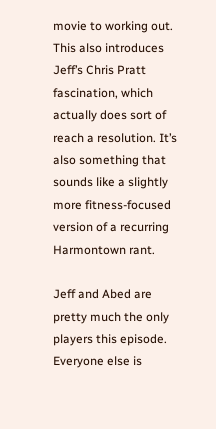movie to working out. This also introduces Jeff’s Chris Pratt fascination, which actually does sort of reach a resolution. It’s also something that sounds like a slightly more fitness-focused version of a recurring Harmontown rant.

Jeff and Abed are pretty much the only players this episode. Everyone else is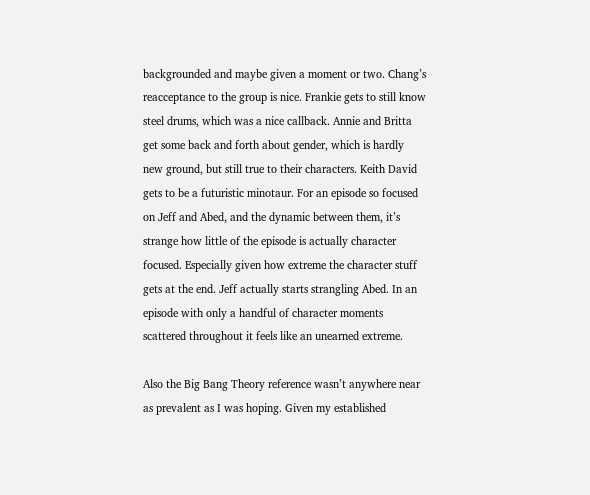backgrounded and maybe given a moment or two. Chang’s reacceptance to the group is nice. Frankie gets to still know steel drums, which was a nice callback. Annie and Britta get some back and forth about gender, which is hardly new ground, but still true to their characters. Keith David gets to be a futuristic minotaur. For an episode so focused on Jeff and Abed, and the dynamic between them, it’s strange how little of the episode is actually character focused. Especially given how extreme the character stuff gets at the end. Jeff actually starts strangling Abed. In an episode with only a handful of character moments scattered throughout it feels like an unearned extreme.

Also the Big Bang Theory reference wasn’t anywhere near as prevalent as I was hoping. Given my established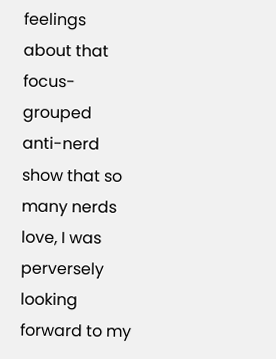feelings about that focus-grouped anti-nerd show that so many nerds love, I was perversely looking forward to my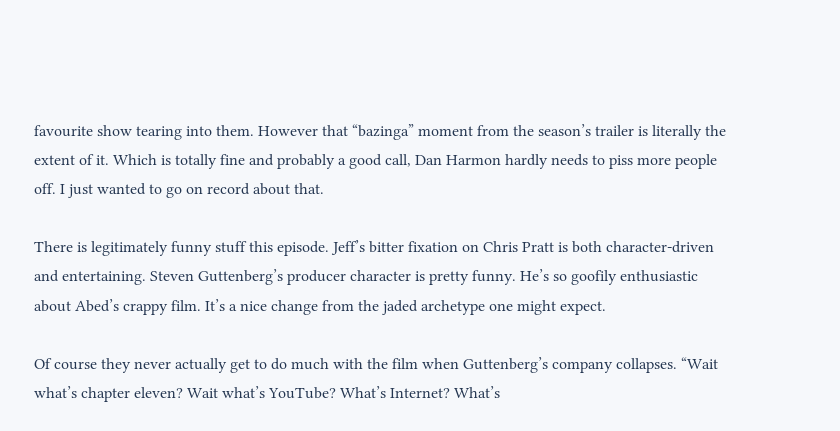favourite show tearing into them. However that “bazinga” moment from the season’s trailer is literally the extent of it. Which is totally fine and probably a good call, Dan Harmon hardly needs to piss more people off. I just wanted to go on record about that.

There is legitimately funny stuff this episode. Jeff’s bitter fixation on Chris Pratt is both character-driven and entertaining. Steven Guttenberg’s producer character is pretty funny. He’s so goofily enthusiastic about Abed’s crappy film. It’s a nice change from the jaded archetype one might expect.

Of course they never actually get to do much with the film when Guttenberg’s company collapses. “Wait what’s chapter eleven? Wait what’s YouTube? What’s Internet? What’s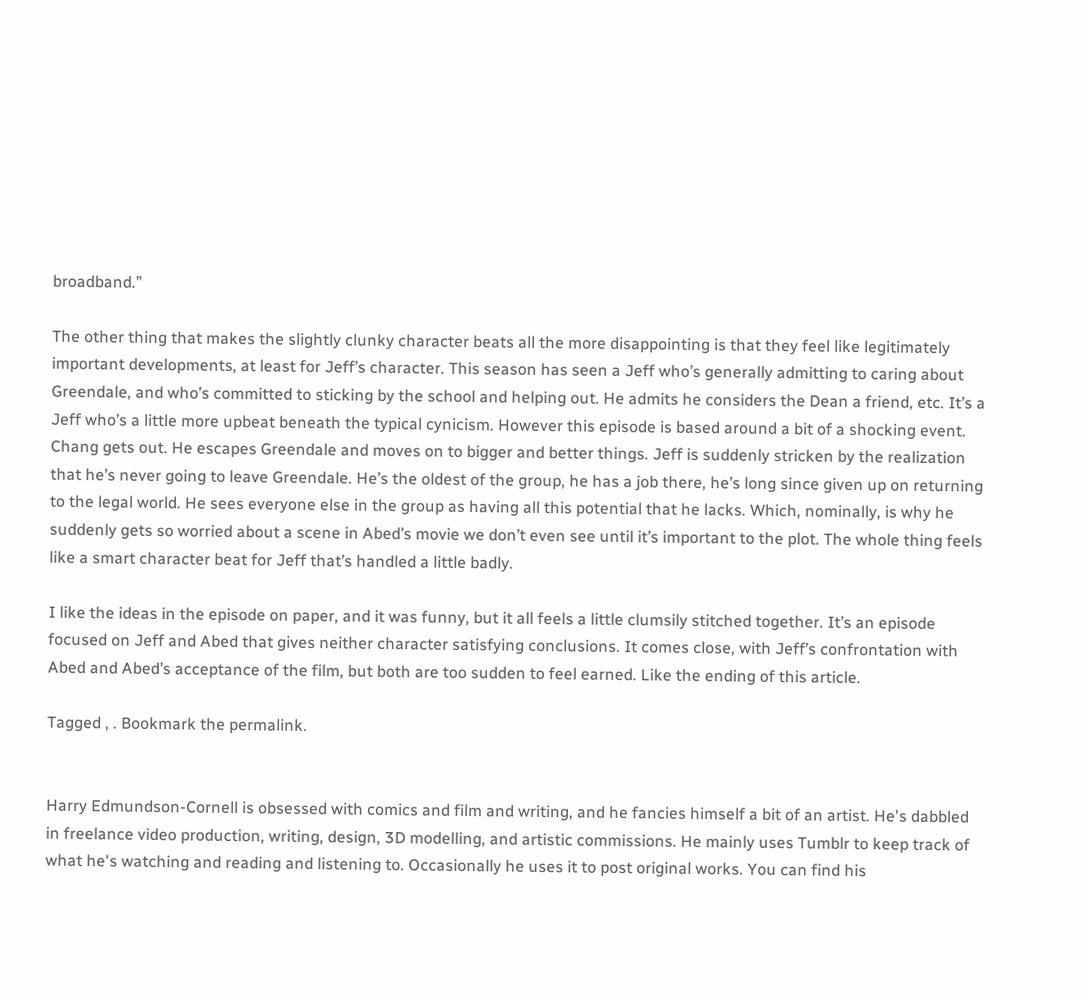broadband.”

The other thing that makes the slightly clunky character beats all the more disappointing is that they feel like legitimately important developments, at least for Jeff’s character. This season has seen a Jeff who’s generally admitting to caring about Greendale, and who’s committed to sticking by the school and helping out. He admits he considers the Dean a friend, etc. It’s a Jeff who’s a little more upbeat beneath the typical cynicism. However this episode is based around a bit of a shocking event. Chang gets out. He escapes Greendale and moves on to bigger and better things. Jeff is suddenly stricken by the realization that he’s never going to leave Greendale. He’s the oldest of the group, he has a job there, he’s long since given up on returning to the legal world. He sees everyone else in the group as having all this potential that he lacks. Which, nominally, is why he suddenly gets so worried about a scene in Abed’s movie we don’t even see until it’s important to the plot. The whole thing feels like a smart character beat for Jeff that’s handled a little badly.

I like the ideas in the episode on paper, and it was funny, but it all feels a little clumsily stitched together. It’s an episode focused on Jeff and Abed that gives neither character satisfying conclusions. It comes close, with Jeff’s confrontation with Abed and Abed’s acceptance of the film, but both are too sudden to feel earned. Like the ending of this article.

Tagged , . Bookmark the permalink.


Harry Edmundson-Cornell is obsessed with comics and film and writing, and he fancies himself a bit of an artist. He's dabbled in freelance video production, writing, design, 3D modelling, and artistic commissions. He mainly uses Tumblr to keep track of what he's watching and reading and listening to. Occasionally he uses it to post original works. You can find his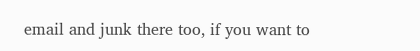email and junk there too, if you want to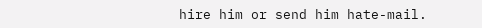hire him or send him hate-mail.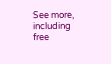See more, including free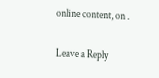online content, on .

Leave a Reply